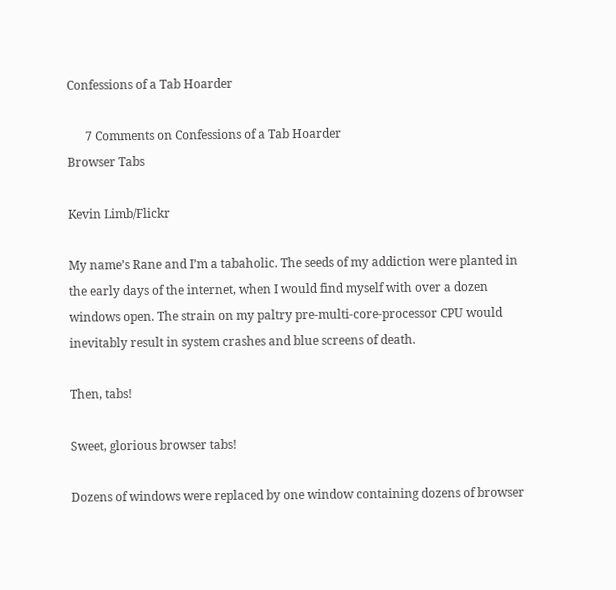Confessions of a Tab Hoarder

      7 Comments on Confessions of a Tab Hoarder
Browser Tabs

Kevin Limb/Flickr

My name’s Rane and I’m a tabaholic. The seeds of my addiction were planted in the early days of the internet, when I would find myself with over a dozen windows open. The strain on my paltry pre-multi-core-processor CPU would inevitably result in system crashes and blue screens of death.

Then, tabs!

Sweet, glorious browser tabs!

Dozens of windows were replaced by one window containing dozens of browser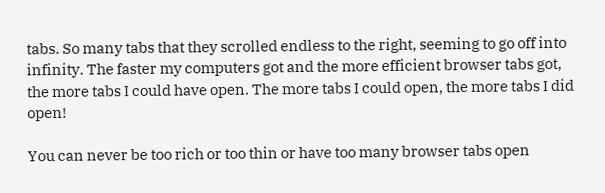tabs. So many tabs that they scrolled endless to the right, seeming to go off into infinity. The faster my computers got and the more efficient browser tabs got, the more tabs I could have open. The more tabs I could open, the more tabs I did open!

You can never be too rich or too thin or have too many browser tabs open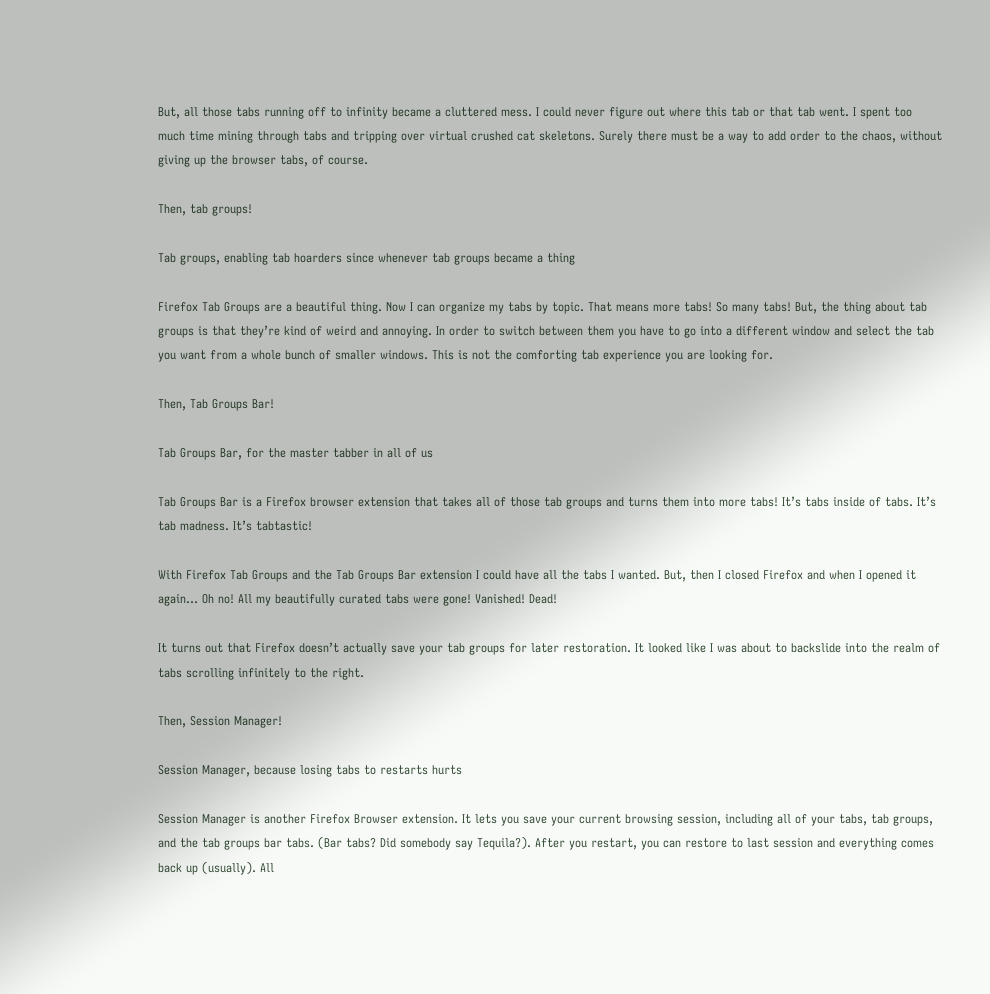But, all those tabs running off to infinity became a cluttered mess. I could never figure out where this tab or that tab went. I spent too much time mining through tabs and tripping over virtual crushed cat skeletons. Surely there must be a way to add order to the chaos, without giving up the browser tabs, of course.

Then, tab groups!

Tab groups, enabling tab hoarders since whenever tab groups became a thing

Firefox Tab Groups are a beautiful thing. Now I can organize my tabs by topic. That means more tabs! So many tabs! But, the thing about tab groups is that they’re kind of weird and annoying. In order to switch between them you have to go into a different window and select the tab you want from a whole bunch of smaller windows. This is not the comforting tab experience you are looking for.

Then, Tab Groups Bar!

Tab Groups Bar, for the master tabber in all of us

Tab Groups Bar is a Firefox browser extension that takes all of those tab groups and turns them into more tabs! It’s tabs inside of tabs. It’s tab madness. It’s tabtastic!

With Firefox Tab Groups and the Tab Groups Bar extension I could have all the tabs I wanted. But, then I closed Firefox and when I opened it again… Oh no! All my beautifully curated tabs were gone! Vanished! Dead!

It turns out that Firefox doesn’t actually save your tab groups for later restoration. It looked like I was about to backslide into the realm of tabs scrolling infinitely to the right.

Then, Session Manager!

Session Manager, because losing tabs to restarts hurts

Session Manager is another Firefox Browser extension. It lets you save your current browsing session, including all of your tabs, tab groups, and the tab groups bar tabs. (Bar tabs? Did somebody say Tequila?). After you restart, you can restore to last session and everything comes back up (usually). All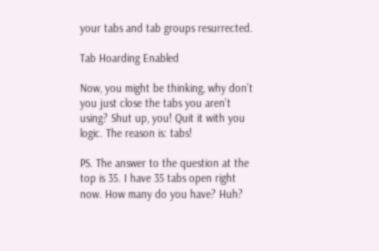your tabs and tab groups resurrected.

Tab Hoarding Enabled

Now, you might be thinking, why don’t you just close the tabs you aren’t using? Shut up, you! Quit it with you logic. The reason is: tabs!

PS. The answer to the question at the top is 35. I have 35 tabs open right now. How many do you have? Huh?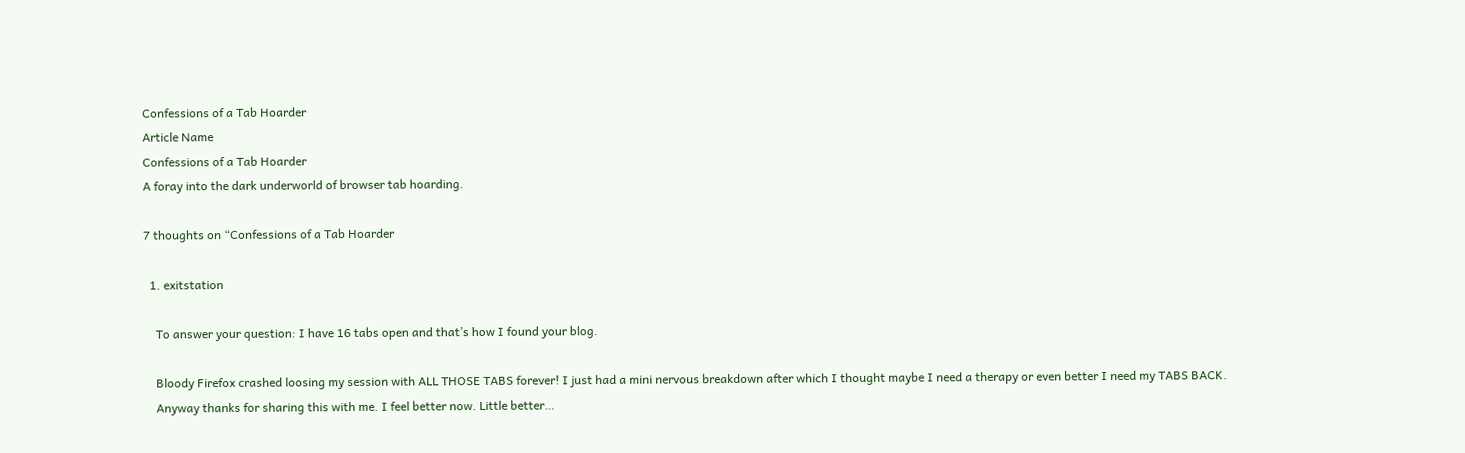Confessions of a Tab Hoarder
Article Name
Confessions of a Tab Hoarder
A foray into the dark underworld of browser tab hoarding.

7 thoughts on “Confessions of a Tab Hoarder

  1. exitstation

    To answer your question: I have 16 tabs open and that’s how I found your blog.

    Bloody Firefox crashed loosing my session with ALL THOSE TABS forever! I just had a mini nervous breakdown after which I thought maybe I need a therapy or even better I need my TABS BACK.
    Anyway thanks for sharing this with me. I feel better now. Little better…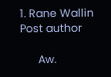1. Rane Wallin Post author

      Aw.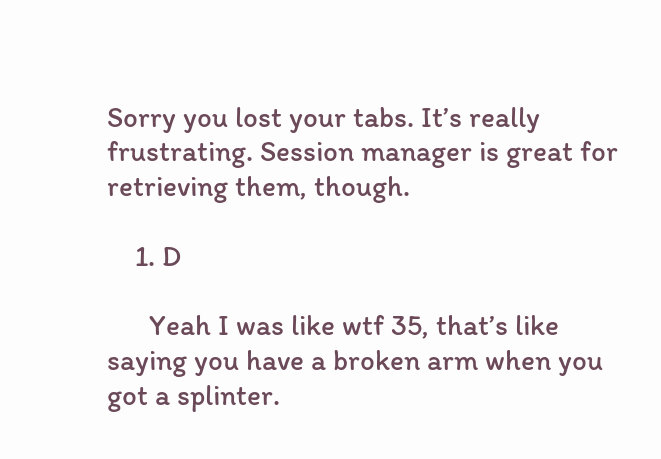Sorry you lost your tabs. It’s really frustrating. Session manager is great for retrieving them, though.

    1. D

      Yeah I was like wtf 35, that’s like saying you have a broken arm when you got a splinter.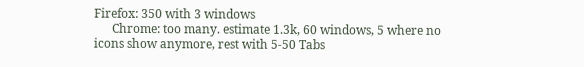Firefox: 350 with 3 windows
      Chrome: too many. estimate 1.3k, 60 windows, 5 where no icons show anymore, rest with 5-50 Tabs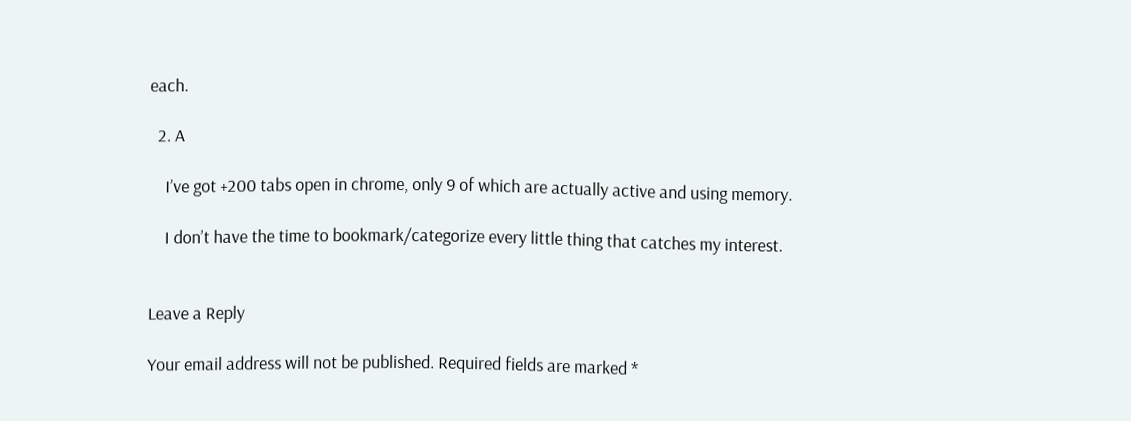each.

  2. A

    I’ve got +200 tabs open in chrome, only 9 of which are actually active and using memory.

    I don’t have the time to bookmark/categorize every little thing that catches my interest.


Leave a Reply

Your email address will not be published. Required fields are marked *